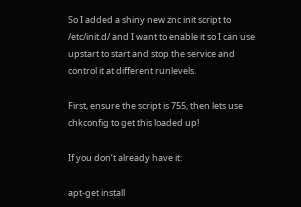So I added a shiny new znc init script to /etc/init.d/ and I want to enable it so I can use upstart to start and stop the service and control it at different runlevels.

First, ensure the script is 755, then lets use chkconfig to get this loaded up!

If you don’t already have it:

apt-get install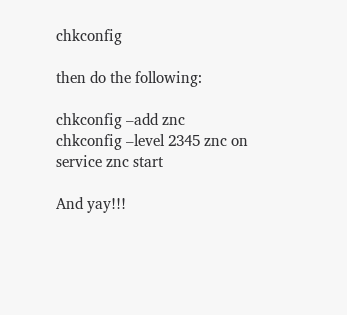chkconfig

then do the following:

chkconfig –add znc chkconfig –level 2345 znc on service znc start

And yay!!!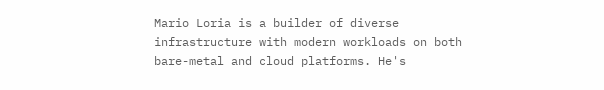Mario Loria is a builder of diverse infrastructure with modern workloads on both bare-metal and cloud platforms. He's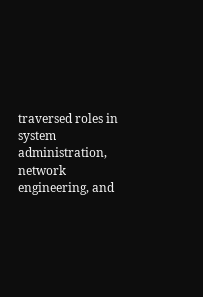traversed roles in system administration, network engineering, and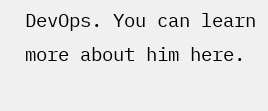DevOps. You can learn more about him here.